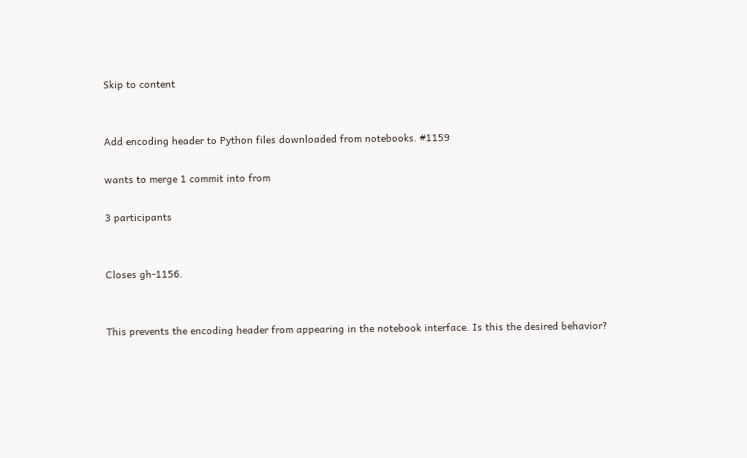Skip to content


Add encoding header to Python files downloaded from notebooks. #1159

wants to merge 1 commit into from

3 participants


Closes gh-1156.


This prevents the encoding header from appearing in the notebook interface. Is this the desired behavior?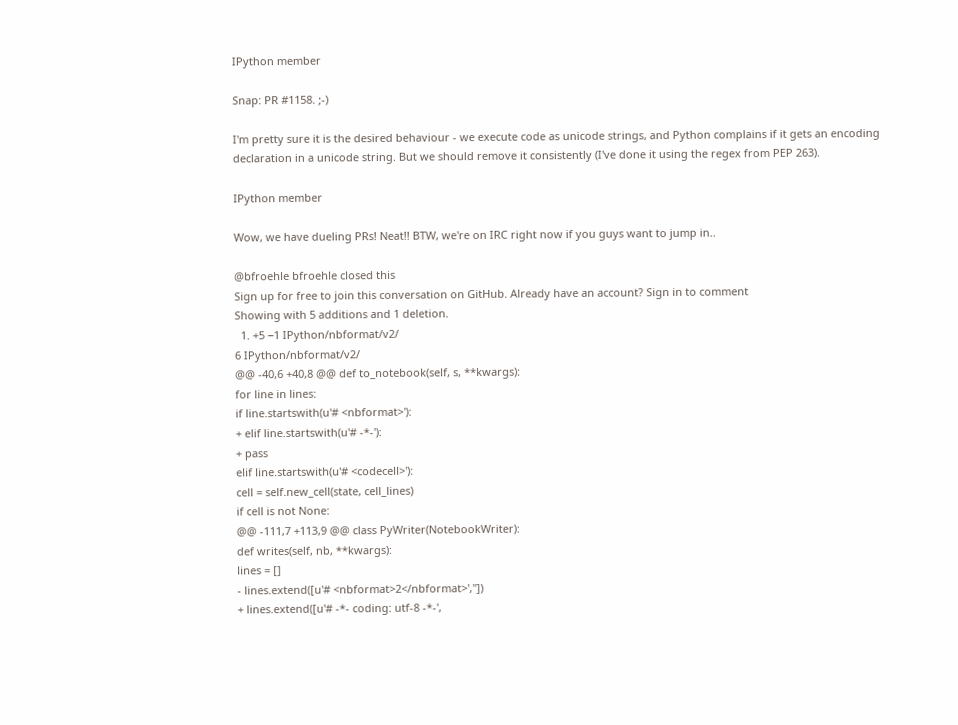IPython member

Snap: PR #1158. ;-)

I'm pretty sure it is the desired behaviour - we execute code as unicode strings, and Python complains if it gets an encoding declaration in a unicode string. But we should remove it consistently (I've done it using the regex from PEP 263).

IPython member

Wow, we have dueling PRs! Neat!! BTW, we're on IRC right now if you guys want to jump in..

@bfroehle bfroehle closed this
Sign up for free to join this conversation on GitHub. Already have an account? Sign in to comment
Showing with 5 additions and 1 deletion.
  1. +5 −1 IPython/nbformat/v2/
6 IPython/nbformat/v2/
@@ -40,6 +40,8 @@ def to_notebook(self, s, **kwargs):
for line in lines:
if line.startswith(u'# <nbformat>'):
+ elif line.startswith(u'# -*-'):
+ pass
elif line.startswith(u'# <codecell>'):
cell = self.new_cell(state, cell_lines)
if cell is not None:
@@ -111,7 +113,9 @@ class PyWriter(NotebookWriter):
def writes(self, nb, **kwargs):
lines = []
- lines.extend([u'# <nbformat>2</nbformat>',''])
+ lines.extend([u'# -*- coding: utf-8 -*-',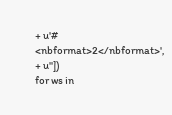+ u'# <nbformat>2</nbformat>',
+ u''])
for ws in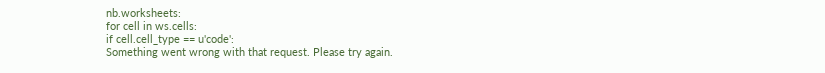nb.worksheets:
for cell in ws.cells:
if cell.cell_type == u'code':
Something went wrong with that request. Please try again.